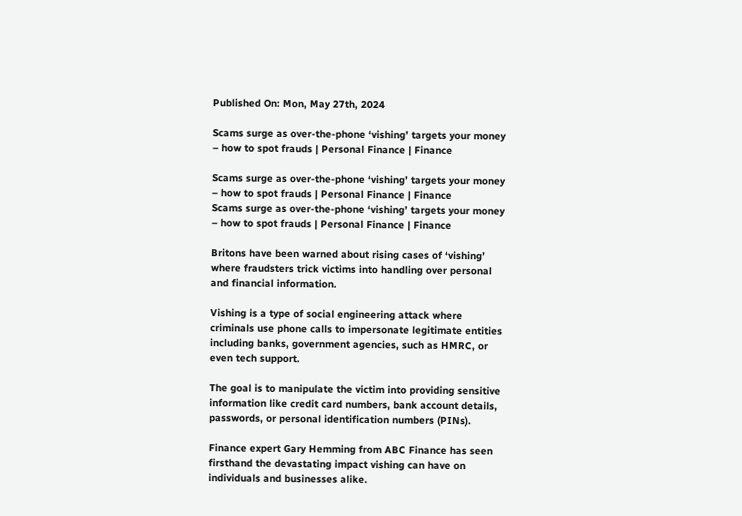Published On: Mon, May 27th, 2024

Scams surge as over-the-phone ‘vishing’ targets your money – how to spot frauds | Personal Finance | Finance

Scams surge as over-the-phone ‘vishing’ targets your money – how to spot frauds | Personal Finance | Finance
Scams surge as over-the-phone ‘vishing’ targets your money – how to spot frauds | Personal Finance | Finance

Britons have been warned about rising cases of ‘vishing’ where fraudsters trick victims into handling over personal and financial information.

Vishing is a type of social engineering attack where criminals use phone calls to impersonate legitimate entities including banks, government agencies, such as HMRC, or even tech support.

The goal is to manipulate the victim into providing sensitive information like credit card numbers, bank account details, passwords, or personal identification numbers (PINs).

Finance expert Gary Hemming from ABC Finance has seen firsthand the devastating impact vishing can have on individuals and businesses alike.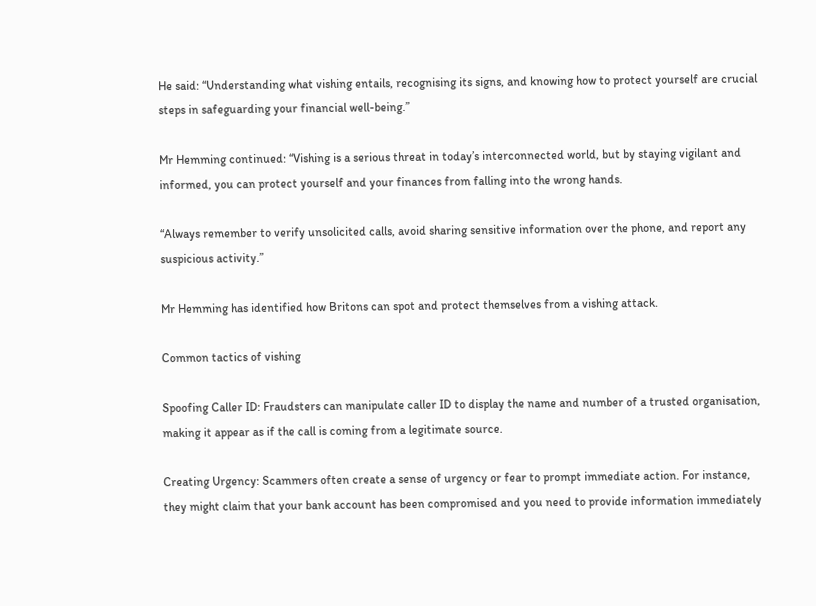He said: “Understanding what vishing entails, recognising its signs, and knowing how to protect yourself are crucial steps in safeguarding your financial well-being.”

Mr Hemming continued: “Vishing is a serious threat in today’s interconnected world, but by staying vigilant and informed, you can protect yourself and your finances from falling into the wrong hands.

“Always remember to verify unsolicited calls, avoid sharing sensitive information over the phone, and report any suspicious activity.”

Mr Hemming has identified how Britons can spot and protect themselves from a vishing attack.

Common tactics of vishing

Spoofing Caller ID: Fraudsters can manipulate caller ID to display the name and number of a trusted organisation, making it appear as if the call is coming from a legitimate source.

Creating Urgency: Scammers often create a sense of urgency or fear to prompt immediate action. For instance, they might claim that your bank account has been compromised and you need to provide information immediately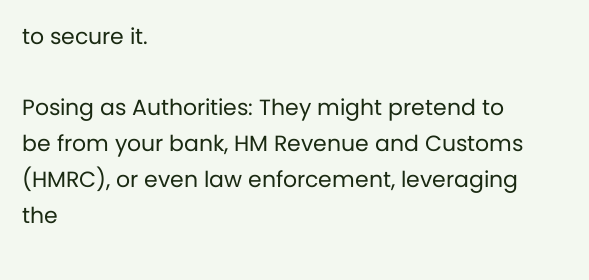to secure it.

Posing as Authorities: They might pretend to be from your bank, HM Revenue and Customs (HMRC), or even law enforcement, leveraging the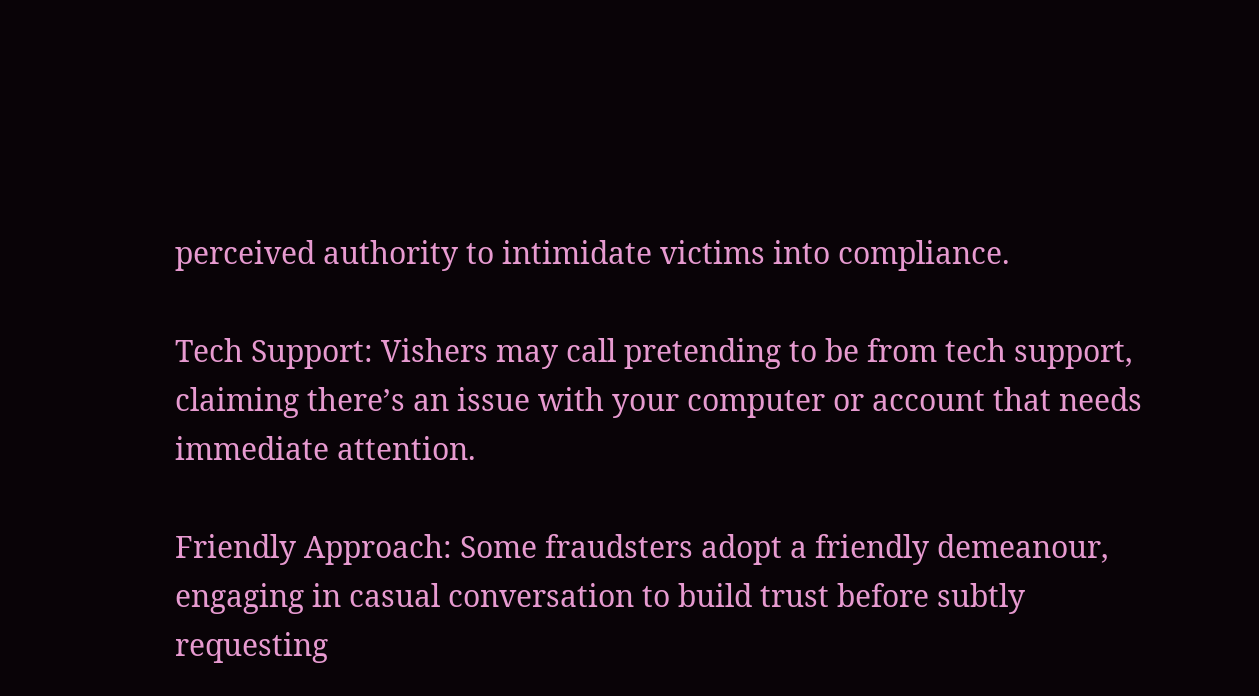perceived authority to intimidate victims into compliance.

Tech Support: Vishers may call pretending to be from tech support, claiming there’s an issue with your computer or account that needs immediate attention.

Friendly Approach: Some fraudsters adopt a friendly demeanour, engaging in casual conversation to build trust before subtly requesting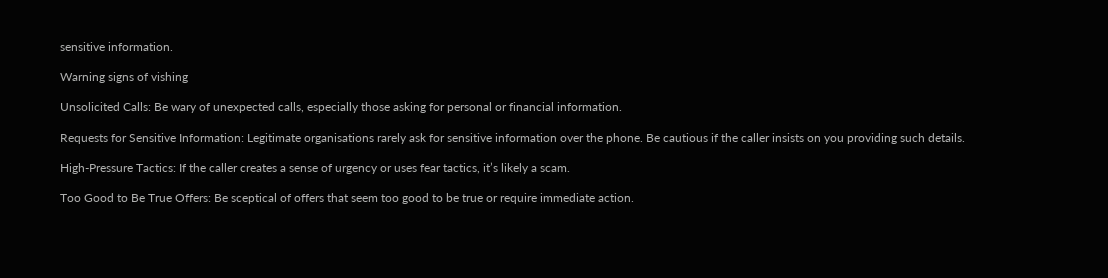sensitive information.

Warning signs of vishing

Unsolicited Calls: Be wary of unexpected calls, especially those asking for personal or financial information.

Requests for Sensitive Information: Legitimate organisations rarely ask for sensitive information over the phone. Be cautious if the caller insists on you providing such details.

High-Pressure Tactics: If the caller creates a sense of urgency or uses fear tactics, it’s likely a scam.

Too Good to Be True Offers: Be sceptical of offers that seem too good to be true or require immediate action.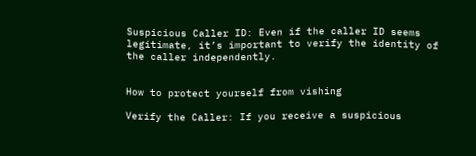Suspicious Caller ID: Even if the caller ID seems legitimate, it’s important to verify the identity of the caller independently.


How to protect yourself from vishing

Verify the Caller: If you receive a suspicious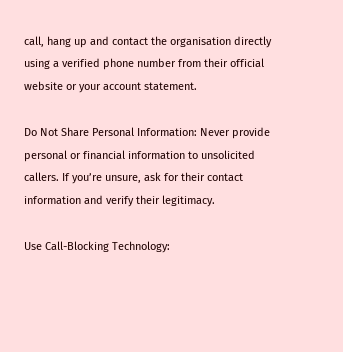call, hang up and contact the organisation directly using a verified phone number from their official website or your account statement.

Do Not Share Personal Information: Never provide personal or financial information to unsolicited callers. If you’re unsure, ask for their contact information and verify their legitimacy.

Use Call-Blocking Technology: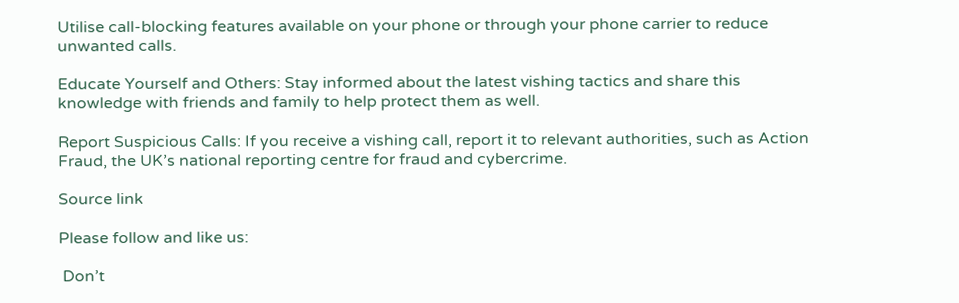Utilise call-blocking features available on your phone or through your phone carrier to reduce unwanted calls.

Educate Yourself and Others: Stay informed about the latest vishing tactics and share this knowledge with friends and family to help protect them as well.

Report Suspicious Calls: If you receive a vishing call, report it to relevant authorities, such as Action Fraud, the UK’s national reporting centre for fraud and cybercrime.

Source link

Please follow and like us:

 Don’t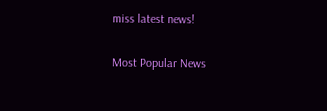miss latest news!

Most Popular News